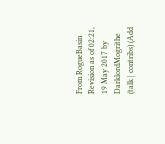From RogueBasin
Revision as of 02:21, 19 May 2017 by DarklordMogrithe (talk | contribs) (Add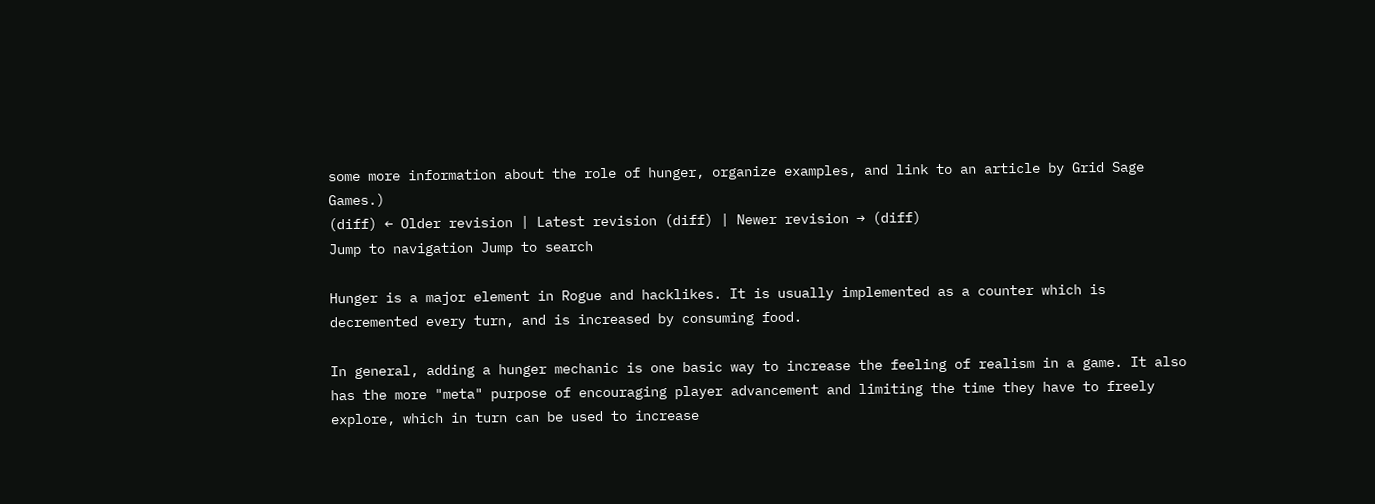some more information about the role of hunger, organize examples, and link to an article by Grid Sage Games.)
(diff) ← Older revision | Latest revision (diff) | Newer revision → (diff)
Jump to navigation Jump to search

Hunger is a major element in Rogue and hacklikes. It is usually implemented as a counter which is decremented every turn, and is increased by consuming food.

In general, adding a hunger mechanic is one basic way to increase the feeling of realism in a game. It also has the more "meta" purpose of encouraging player advancement and limiting the time they have to freely explore, which in turn can be used to increase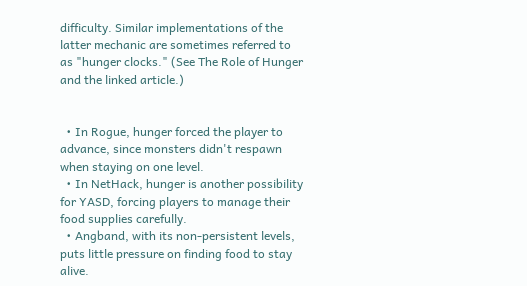difficulty. Similar implementations of the latter mechanic are sometimes referred to as "hunger clocks." (See The Role of Hunger and the linked article.)


  • In Rogue, hunger forced the player to advance, since monsters didn't respawn when staying on one level.
  • In NetHack, hunger is another possibility for YASD, forcing players to manage their food supplies carefully.
  • Angband, with its non-persistent levels, puts little pressure on finding food to stay alive.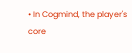• In Cogmind, the player's core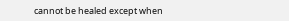cannot be healed except when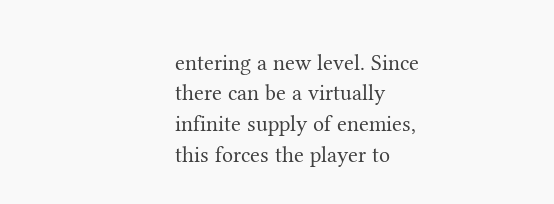entering a new level. Since there can be a virtually infinite supply of enemies, this forces the player to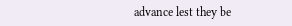advance lest they be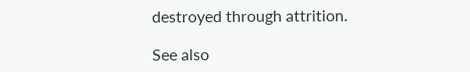destroyed through attrition.

See also